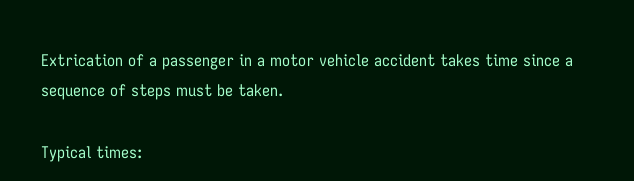Extrication of a passenger in a motor vehicle accident takes time since a sequence of steps must be taken.

Typical times: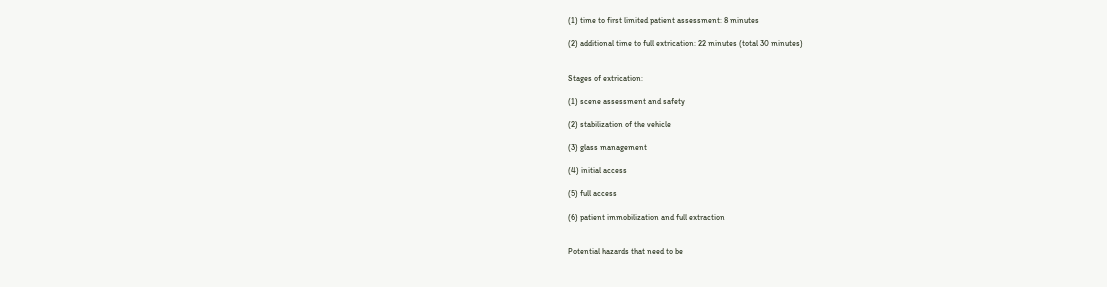(1) time to first limited patient assessment: 8 minutes

(2) additional time to full extrication: 22 minutes (total 30 minutes)


Stages of extrication:

(1) scene assessment and safety

(2) stabilization of the vehicle

(3) glass management

(4) initial access

(5) full access

(6) patient immobilization and full extraction


Potential hazards that need to be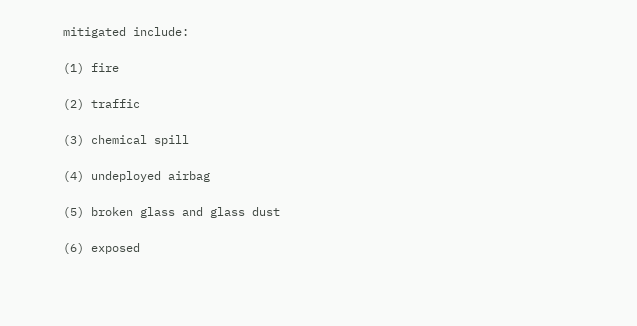mitigated include:

(1) fire

(2) traffic

(3) chemical spill

(4) undeployed airbag

(5) broken glass and glass dust

(6) exposed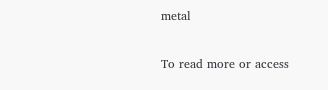metal

To read more or access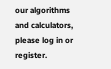our algorithms and calculators, please log in or register.